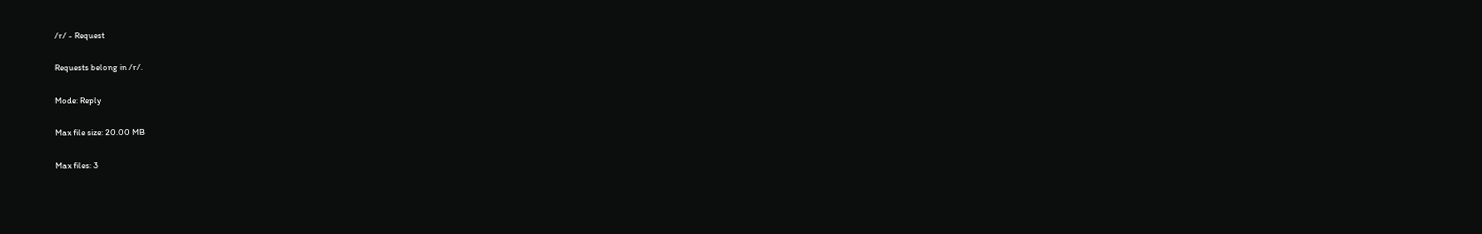/r/ - Request

Requests belong in /r/.

Mode: Reply

Max file size: 20.00 MB

Max files: 3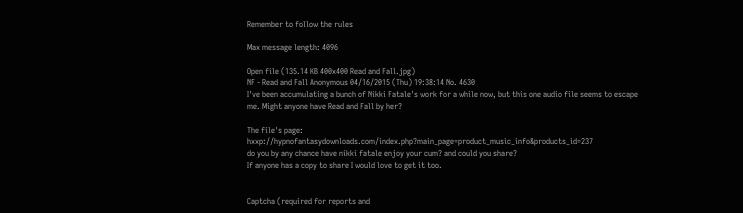Remember to follow the rules

Max message length: 4096

Open file (135.14 KB 400x400 Read and Fall.jpg)
NF - Read and Fall Anonymous 04/16/2015 (Thu) 19:38:14 No. 4630
I've been accumulating a bunch of Nikki Fatale's work for a while now, but this one audio file seems to escape me. Might anyone have Read and Fall by her?

The file's page: hxxp://hypnofantasydownloads.com/index.php?main_page=product_music_info&products_id=237
do you by any chance have nikki fatale enjoy your cum? and could you share?
If anyone has a copy to share I would love to get it too.


Captcha (required for reports and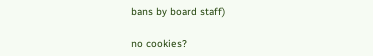bans by board staff)

no cookies?